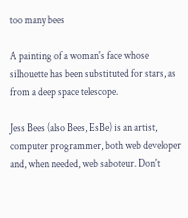too many bees

A painting of a woman's face whose silhouette has been substituted for stars, as from a deep space telescope.

Jess Bees (also Bees, EsBe) is an artist, computer programmer, both web developer and, when needed, web saboteur. Don't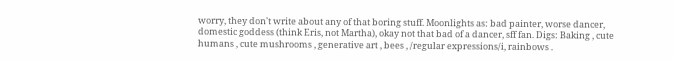worry, they don't write about any of that boring stuff. Moonlights as: bad painter, worse dancer, domestic goddess (think Eris, not Martha), okay not that bad of a dancer, sff fan. Digs: Baking , cute humans , cute mushrooms , generative art , bees , /regular expressions/i, rainbows .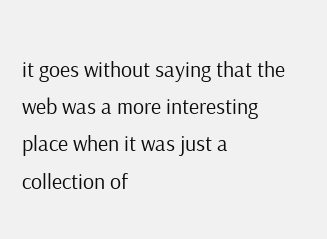it goes without saying that the web was a more interesting place when it was just a collection of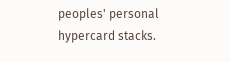peoples' personal hypercard stacks.